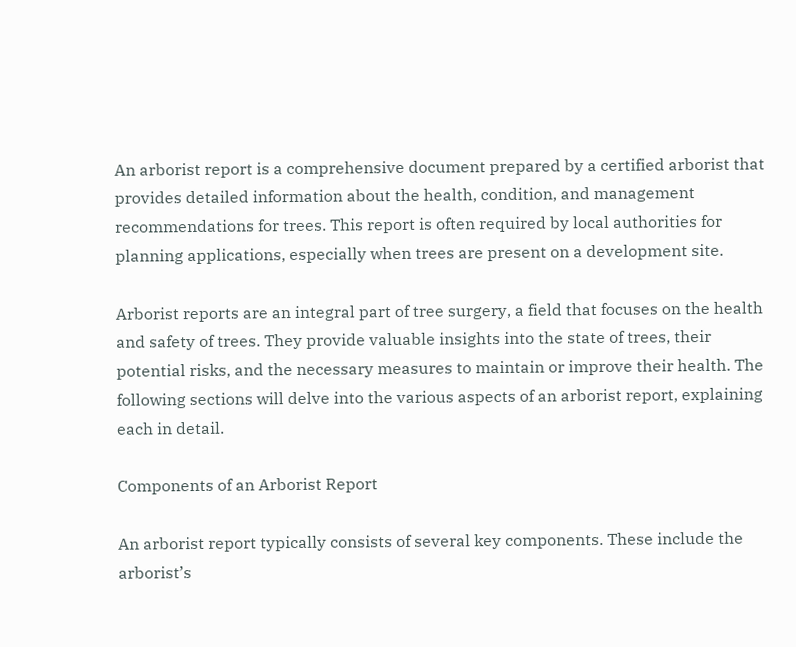An arborist report is a comprehensive document prepared by a certified arborist that provides detailed information about the health, condition, and management recommendations for trees. This report is often required by local authorities for planning applications, especially when trees are present on a development site.

Arborist reports are an integral part of tree surgery, a field that focuses on the health and safety of trees. They provide valuable insights into the state of trees, their potential risks, and the necessary measures to maintain or improve their health. The following sections will delve into the various aspects of an arborist report, explaining each in detail.

Components of an Arborist Report

An arborist report typically consists of several key components. These include the arborist’s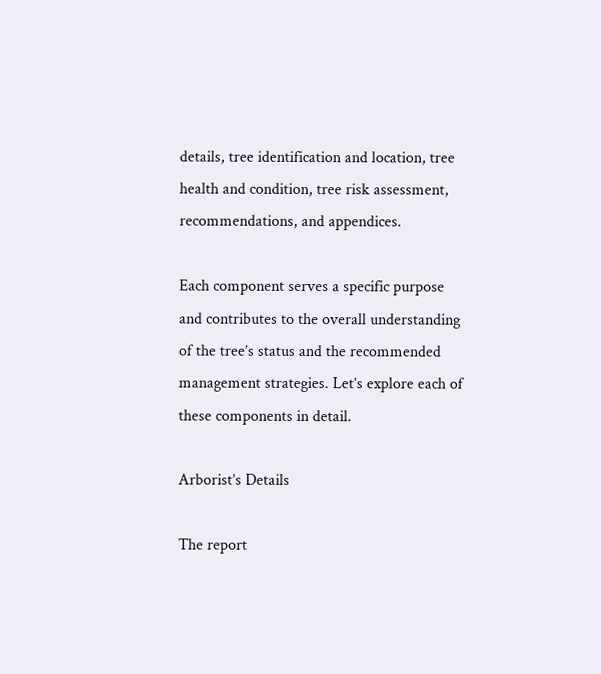details, tree identification and location, tree health and condition, tree risk assessment, recommendations, and appendices.

Each component serves a specific purpose and contributes to the overall understanding of the tree’s status and the recommended management strategies. Let’s explore each of these components in detail.

Arborist’s Details

The report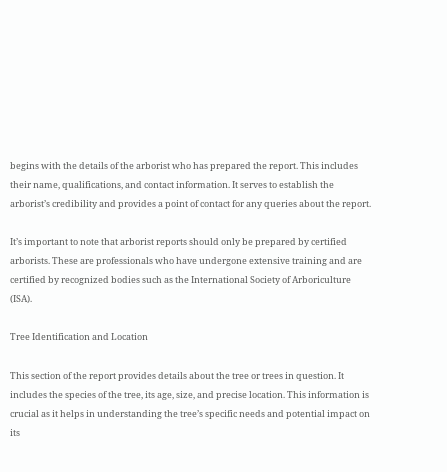begins with the details of the arborist who has prepared the report. This includes their name, qualifications, and contact information. It serves to establish the arborist’s credibility and provides a point of contact for any queries about the report.

It’s important to note that arborist reports should only be prepared by certified arborists. These are professionals who have undergone extensive training and are certified by recognized bodies such as the International Society of Arboriculture (ISA).

Tree Identification and Location

This section of the report provides details about the tree or trees in question. It includes the species of the tree, its age, size, and precise location. This information is crucial as it helps in understanding the tree’s specific needs and potential impact on its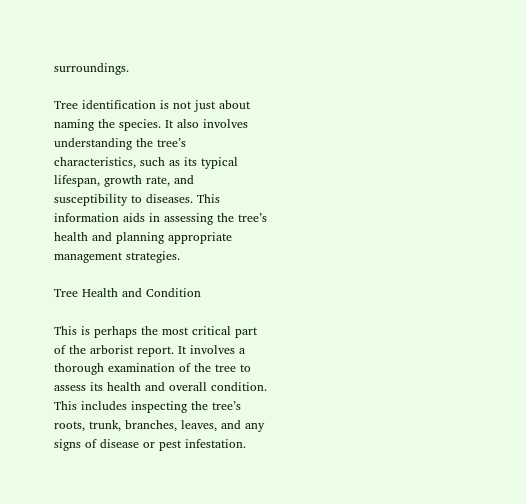surroundings.

Tree identification is not just about naming the species. It also involves understanding the tree’s characteristics, such as its typical lifespan, growth rate, and susceptibility to diseases. This information aids in assessing the tree’s health and planning appropriate management strategies.

Tree Health and Condition

This is perhaps the most critical part of the arborist report. It involves a thorough examination of the tree to assess its health and overall condition. This includes inspecting the tree’s roots, trunk, branches, leaves, and any signs of disease or pest infestation.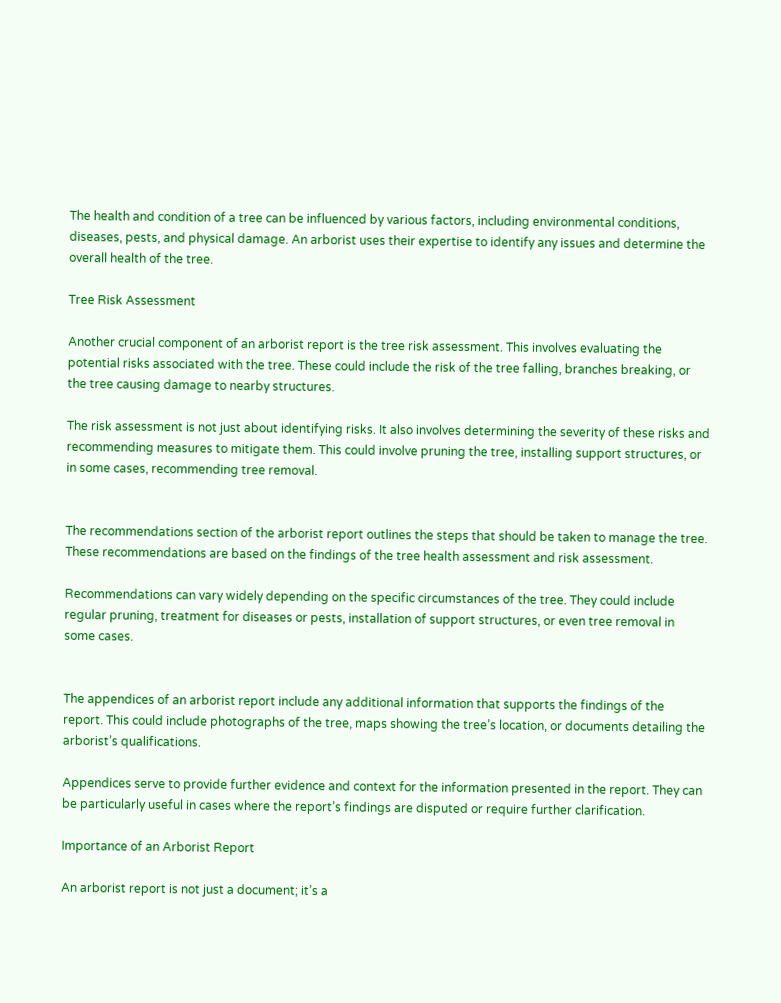The health and condition of a tree can be influenced by various factors, including environmental conditions, diseases, pests, and physical damage. An arborist uses their expertise to identify any issues and determine the overall health of the tree.

Tree Risk Assessment

Another crucial component of an arborist report is the tree risk assessment. This involves evaluating the potential risks associated with the tree. These could include the risk of the tree falling, branches breaking, or the tree causing damage to nearby structures.

The risk assessment is not just about identifying risks. It also involves determining the severity of these risks and recommending measures to mitigate them. This could involve pruning the tree, installing support structures, or in some cases, recommending tree removal.


The recommendations section of the arborist report outlines the steps that should be taken to manage the tree. These recommendations are based on the findings of the tree health assessment and risk assessment.

Recommendations can vary widely depending on the specific circumstances of the tree. They could include regular pruning, treatment for diseases or pests, installation of support structures, or even tree removal in some cases.


The appendices of an arborist report include any additional information that supports the findings of the report. This could include photographs of the tree, maps showing the tree’s location, or documents detailing the arborist’s qualifications.

Appendices serve to provide further evidence and context for the information presented in the report. They can be particularly useful in cases where the report’s findings are disputed or require further clarification.

Importance of an Arborist Report

An arborist report is not just a document; it’s a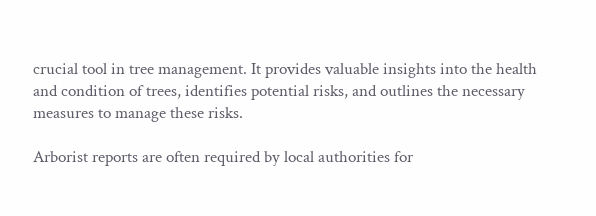crucial tool in tree management. It provides valuable insights into the health and condition of trees, identifies potential risks, and outlines the necessary measures to manage these risks.

Arborist reports are often required by local authorities for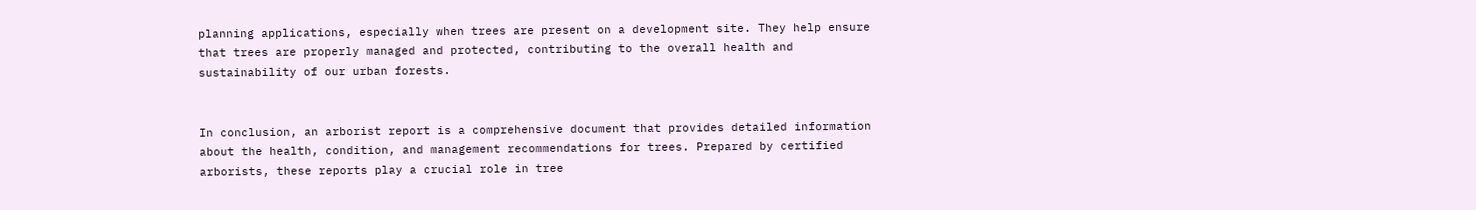planning applications, especially when trees are present on a development site. They help ensure that trees are properly managed and protected, contributing to the overall health and sustainability of our urban forests.


In conclusion, an arborist report is a comprehensive document that provides detailed information about the health, condition, and management recommendations for trees. Prepared by certified arborists, these reports play a crucial role in tree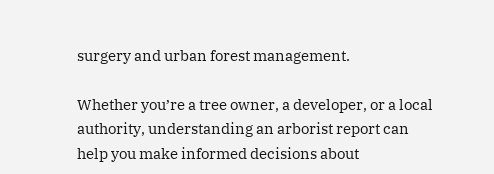surgery and urban forest management.

Whether you’re a tree owner, a developer, or a local authority, understanding an arborist report can help you make informed decisions about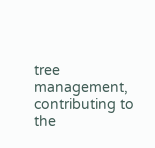tree management, contributing to the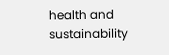health and sustainability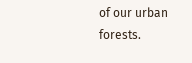of our urban forests.